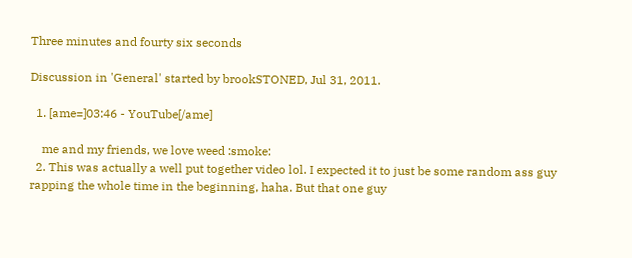Three minutes and fourty six seconds

Discussion in 'General' started by brookSTONED, Jul 31, 2011.

  1. [ame=]03:46 - YouTube[/ame]

    me and my friends, we love weed :smoke:
  2. This was actually a well put together video lol. I expected it to just be some random ass guy rapping the whole time in the beginning, haha. But that one guy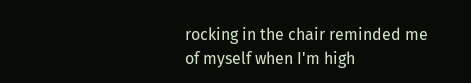rocking in the chair reminded me of myself when I'm high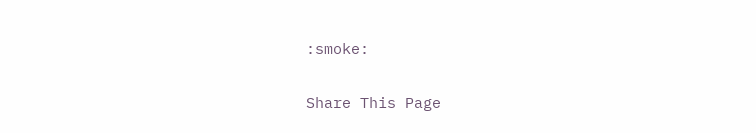:smoke:

Share This Page